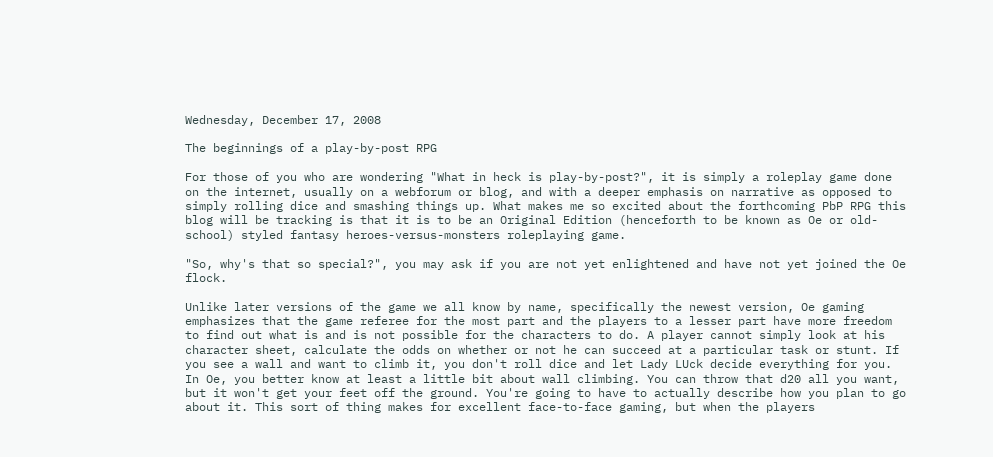Wednesday, December 17, 2008

The beginnings of a play-by-post RPG

For those of you who are wondering "What in heck is play-by-post?", it is simply a roleplay game done on the internet, usually on a webforum or blog, and with a deeper emphasis on narrative as opposed to simply rolling dice and smashing things up. What makes me so excited about the forthcoming PbP RPG this blog will be tracking is that it is to be an Original Edition (henceforth to be known as Oe or old-school) styled fantasy heroes-versus-monsters roleplaying game.

"So, why's that so special?", you may ask if you are not yet enlightened and have not yet joined the Oe flock.

Unlike later versions of the game we all know by name, specifically the newest version, Oe gaming emphasizes that the game referee for the most part and the players to a lesser part have more freedom to find out what is and is not possible for the characters to do. A player cannot simply look at his character sheet, calculate the odds on whether or not he can succeed at a particular task or stunt. If you see a wall and want to climb it, you don't roll dice and let Lady LUck decide everything for you. In Oe, you better know at least a little bit about wall climbing. You can throw that d20 all you want, but it won't get your feet off the ground. You're going to have to actually describe how you plan to go about it. This sort of thing makes for excellent face-to-face gaming, but when the players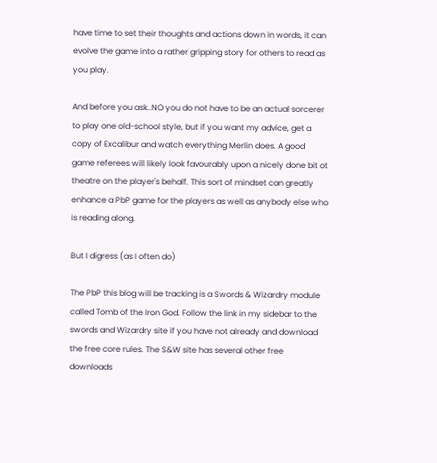have time to set their thoughts and actions down in words, it can evolve the game into a rather gripping story for others to read as you play.

And before you ask..NO you do not have to be an actual sorcerer to play one old-school style, but if you want my advice, get a copy of Excalibur and watch everything Merlin does. A good game referees will likely look favourably upon a nicely done bit ot theatre on the player's behalf. This sort of mindset can greatly enhance a PbP game for the players as well as anybody else who is reading along.

But I digress (as I often do)

The PbP this blog will be tracking is a Swords & Wizardry module called Tomb of the Iron God. Follow the link in my sidebar to the swords and Wizardry site if you have not already and download the free core rules. The S&W site has several other free downloads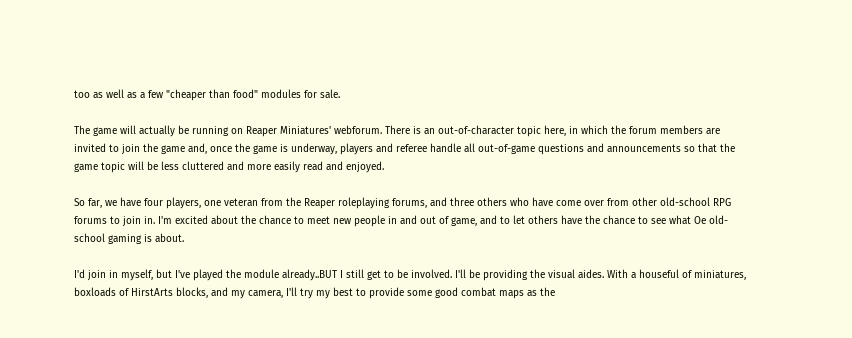too as well as a few "cheaper than food" modules for sale.

The game will actually be running on Reaper Miniatures' webforum. There is an out-of-character topic here, in which the forum members are invited to join the game and, once the game is underway, players and referee handle all out-of-game questions and announcements so that the game topic will be less cluttered and more easily read and enjoyed.

So far, we have four players, one veteran from the Reaper roleplaying forums, and three others who have come over from other old-school RPG forums to join in. I'm excited about the chance to meet new people in and out of game, and to let others have the chance to see what Oe old-school gaming is about.

I'd join in myself, but I've played the module already..BUT I still get to be involved. I'll be providing the visual aides. With a houseful of miniatures, boxloads of HirstArts blocks, and my camera, I'll try my best to provide some good combat maps as the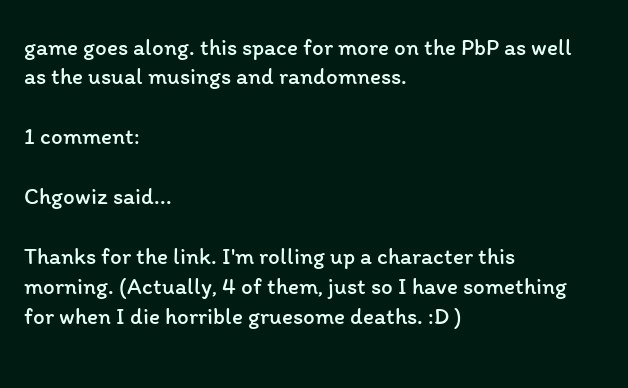game goes along. this space for more on the PbP as well as the usual musings and randomness.

1 comment:

Chgowiz said...

Thanks for the link. I'm rolling up a character this morning. (Actually, 4 of them, just so I have something for when I die horrible gruesome deaths. :D )